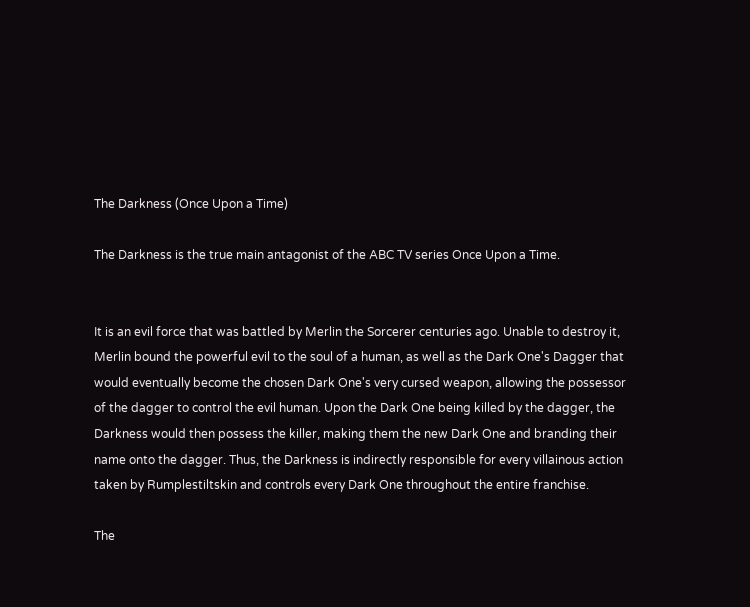The Darkness (Once Upon a Time)

The Darkness is the true main antagonist of the ABC TV series Once Upon a Time.


It is an evil force that was battled by Merlin the Sorcerer centuries ago. Unable to destroy it, Merlin bound the powerful evil to the soul of a human, as well as the Dark One's Dagger that would eventually become the chosen Dark One's very cursed weapon, allowing the possessor of the dagger to control the evil human. Upon the Dark One being killed by the dagger, the Darkness would then possess the killer, making them the new Dark One and branding their name onto the dagger. Thus, the Darkness is indirectly responsible for every villainous action taken by Rumplestiltskin and controls every Dark One throughout the entire franchise.

The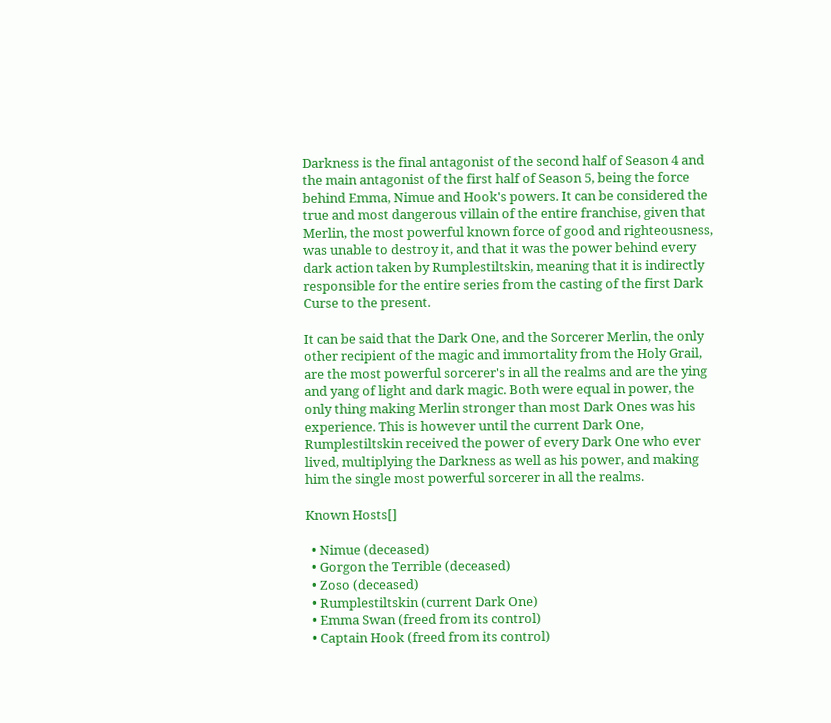Darkness is the final antagonist of the second half of Season 4 and the main antagonist of the first half of Season 5, being the force behind Emma, Nimue and Hook's powers. It can be considered the true and most dangerous villain of the entire franchise, given that Merlin, the most powerful known force of good and righteousness, was unable to destroy it, and that it was the power behind every dark action taken by Rumplestiltskin, meaning that it is indirectly responsible for the entire series from the casting of the first Dark Curse to the present.

It can be said that the Dark One, and the Sorcerer Merlin, the only other recipient of the magic and immortality from the Holy Grail, are the most powerful sorcerer's in all the realms and are the ying and yang of light and dark magic. Both were equal in power, the only thing making Merlin stronger than most Dark Ones was his experience. This is however until the current Dark One, Rumplestiltskin received the power of every Dark One who ever lived, multiplying the Darkness as well as his power, and making him the single most powerful sorcerer in all the realms.

Known Hosts[]

  • Nimue (deceased)
  • Gorgon the Terrible (deceased)
  • Zoso (deceased)
  • Rumplestiltskin (current Dark One)
  • Emma Swan (freed from its control)
  • Captain Hook (freed from its control)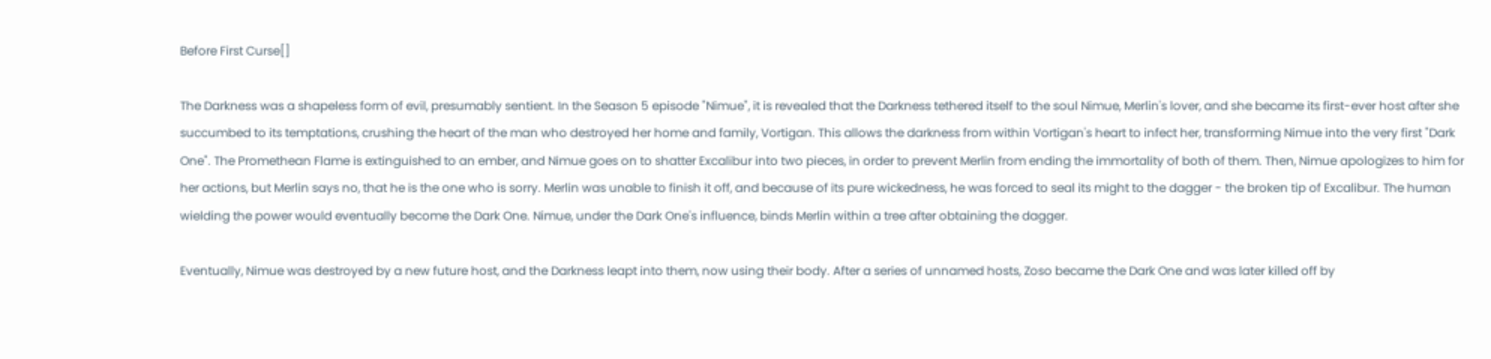Before First Curse[]

The Darkness was a shapeless form of evil, presumably sentient. In the Season 5 episode "Nimue", it is revealed that the Darkness tethered itself to the soul Nimue, Merlin's lover, and she became its first-ever host after she succumbed to its temptations, crushing the heart of the man who destroyed her home and family, Vortigan. This allows the darkness from within Vortigan's heart to infect her, transforming Nimue into the very first "Dark One". The Promethean Flame is extinguished to an ember, and Nimue goes on to shatter Excalibur into two pieces, in order to prevent Merlin from ending the immortality of both of them. Then, Nimue apologizes to him for her actions, but Merlin says no, that he is the one who is sorry. Merlin was unable to finish it off, and because of its pure wickedness, he was forced to seal its might to the dagger - the broken tip of Excalibur. The human wielding the power would eventually become the Dark One. Nimue, under the Dark One's influence, binds Merlin within a tree after obtaining the dagger.

Eventually, Nimue was destroyed by a new future host, and the Darkness leapt into them, now using their body. After a series of unnamed hosts, Zoso became the Dark One and was later killed off by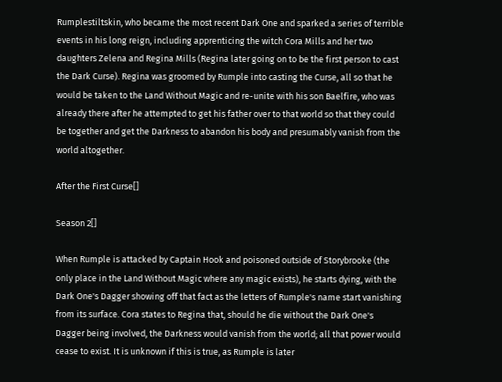Rumplestiltskin, who became the most recent Dark One and sparked a series of terrible events in his long reign, including apprenticing the witch Cora Mills and her two daughters Zelena and Regina Mills (Regina later going on to be the first person to cast the Dark Curse). Regina was groomed by Rumple into casting the Curse, all so that he would be taken to the Land Without Magic and re-unite with his son Baelfire, who was already there after he attempted to get his father over to that world so that they could be together and get the Darkness to abandon his body and presumably vanish from the world altogether.

After the First Curse[]

Season 2[]

When Rumple is attacked by Captain Hook and poisoned outside of Storybrooke (the only place in the Land Without Magic where any magic exists), he starts dying, with the Dark One's Dagger showing off that fact as the letters of Rumple's name start vanishing from its surface. Cora states to Regina that, should he die without the Dark One's Dagger being involved, the Darkness would vanish from the world; all that power would cease to exist. It is unknown if this is true, as Rumple is later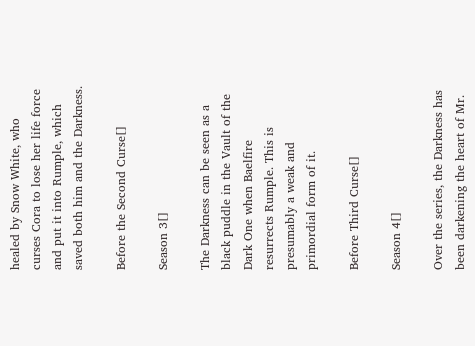healed by Snow White, who curses Cora to lose her life force and put it into Rumple, which saved both him and the Darkness.

Before the Second Curse[]

Season 3[]

The Darkness can be seen as a black puddle in the Vault of the Dark One when Baelfire resurrects Rumple. This is presumably a weak and primordial form of it.

Before Third Curse[]

Season 4[]

Over the series, the Darkness has been darkening the heart of Mr.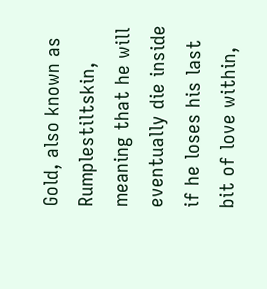Gold, also known as Rumplestiltskin, meaning that he will eventually die inside if he loses his last bit of love within,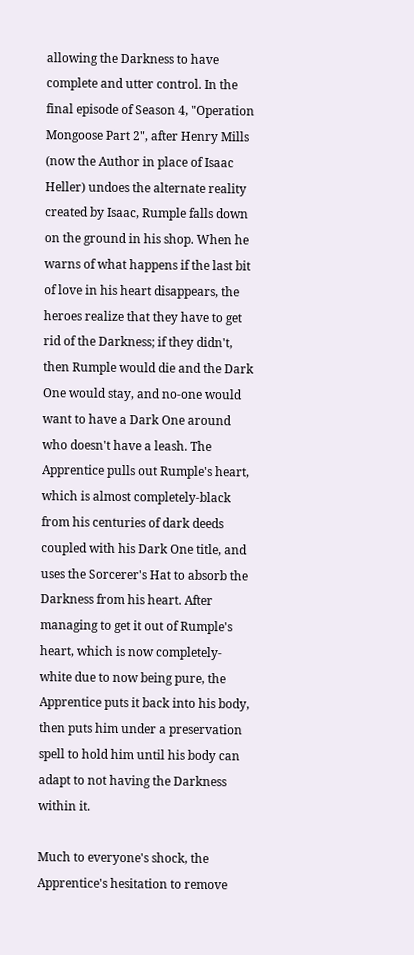allowing the Darkness to have complete and utter control. In the final episode of Season 4, "Operation Mongoose Part 2", after Henry Mills (now the Author in place of Isaac Heller) undoes the alternate reality created by Isaac, Rumple falls down on the ground in his shop. When he warns of what happens if the last bit of love in his heart disappears, the heroes realize that they have to get rid of the Darkness; if they didn't, then Rumple would die and the Dark One would stay, and no-one would want to have a Dark One around who doesn't have a leash. The Apprentice pulls out Rumple's heart, which is almost completely-black from his centuries of dark deeds coupled with his Dark One title, and uses the Sorcerer's Hat to absorb the Darkness from his heart. After managing to get it out of Rumple's heart, which is now completely-white due to now being pure, the Apprentice puts it back into his body, then puts him under a preservation spell to hold him until his body can adapt to not having the Darkness within it.

Much to everyone's shock, the Apprentice's hesitation to remove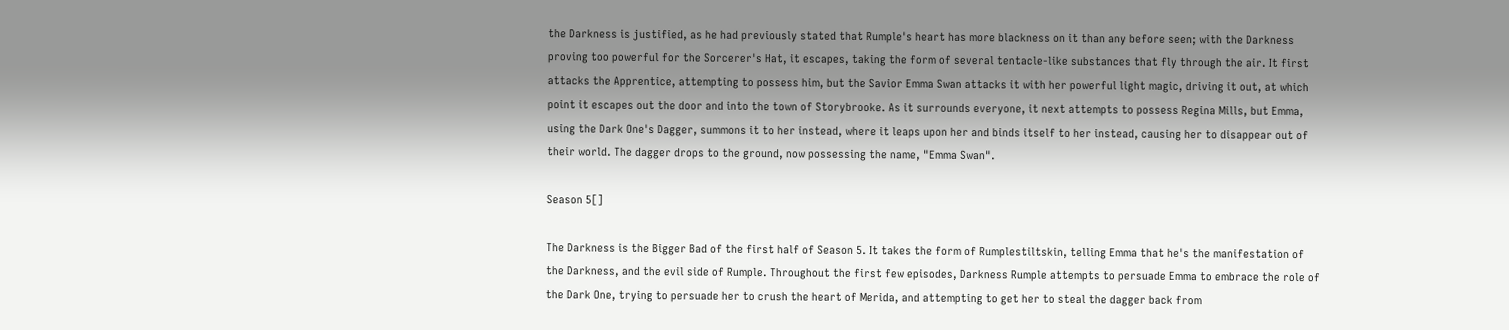the Darkness is justified, as he had previously stated that Rumple's heart has more blackness on it than any before seen; with the Darkness proving too powerful for the Sorcerer's Hat, it escapes, taking the form of several tentacle-like substances that fly through the air. It first attacks the Apprentice, attempting to possess him, but the Savior Emma Swan attacks it with her powerful light magic, driving it out, at which point it escapes out the door and into the town of Storybrooke. As it surrounds everyone, it next attempts to possess Regina Mills, but Emma, using the Dark One's Dagger, summons it to her instead, where it leaps upon her and binds itself to her instead, causing her to disappear out of their world. The dagger drops to the ground, now possessing the name, "Emma Swan".

Season 5[]

The Darkness is the Bigger Bad of the first half of Season 5. It takes the form of Rumplestiltskin, telling Emma that he's the manifestation of the Darkness, and the evil side of Rumple. Throughout the first few episodes, Darkness Rumple attempts to persuade Emma to embrace the role of the Dark One, trying to persuade her to crush the heart of Merida, and attempting to get her to steal the dagger back from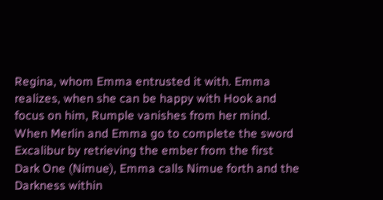Regina, whom Emma entrusted it with. Emma realizes, when she can be happy with Hook and focus on him, Rumple vanishes from her mind. When Merlin and Emma go to complete the sword Excalibur by retrieving the ember from the first Dark One (Nimue), Emma calls Nimue forth and the Darkness within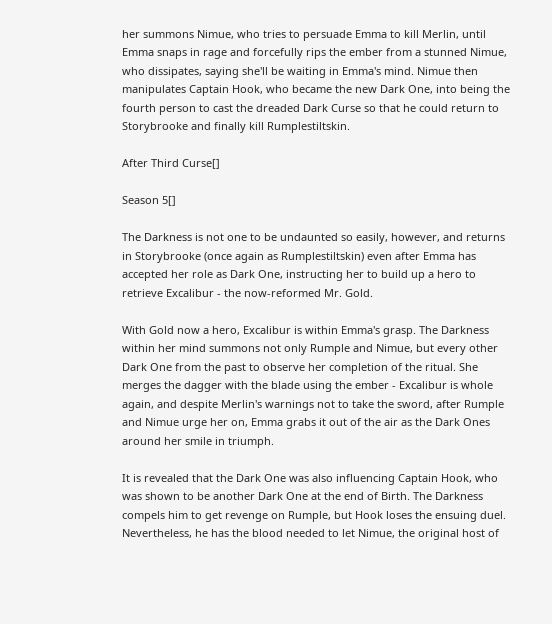her summons Nimue, who tries to persuade Emma to kill Merlin, until Emma snaps in rage and forcefully rips the ember from a stunned Nimue, who dissipates, saying she'll be waiting in Emma's mind. Nimue then manipulates Captain Hook, who became the new Dark One, into being the fourth person to cast the dreaded Dark Curse so that he could return to Storybrooke and finally kill Rumplestiltskin.

After Third Curse[]

Season 5[]

The Darkness is not one to be undaunted so easily, however, and returns in Storybrooke (once again as Rumplestiltskin) even after Emma has accepted her role as Dark One, instructing her to build up a hero to retrieve Excalibur - the now-reformed Mr. Gold.

With Gold now a hero, Excalibur is within Emma's grasp. The Darkness within her mind summons not only Rumple and Nimue, but every other Dark One from the past to observe her completion of the ritual. She merges the dagger with the blade using the ember - Excalibur is whole again, and despite Merlin's warnings not to take the sword, after Rumple and Nimue urge her on, Emma grabs it out of the air as the Dark Ones around her smile in triumph.

It is revealed that the Dark One was also influencing Captain Hook, who was shown to be another Dark One at the end of Birth. The Darkness compels him to get revenge on Rumple, but Hook loses the ensuing duel. Nevertheless, he has the blood needed to let Nimue, the original host of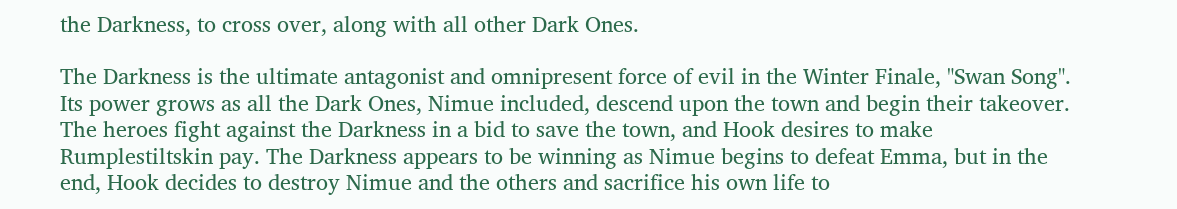the Darkness, to cross over, along with all other Dark Ones.

The Darkness is the ultimate antagonist and omnipresent force of evil in the Winter Finale, "Swan Song". Its power grows as all the Dark Ones, Nimue included, descend upon the town and begin their takeover. The heroes fight against the Darkness in a bid to save the town, and Hook desires to make Rumplestiltskin pay. The Darkness appears to be winning as Nimue begins to defeat Emma, but in the end, Hook decides to destroy Nimue and the others and sacrifice his own life to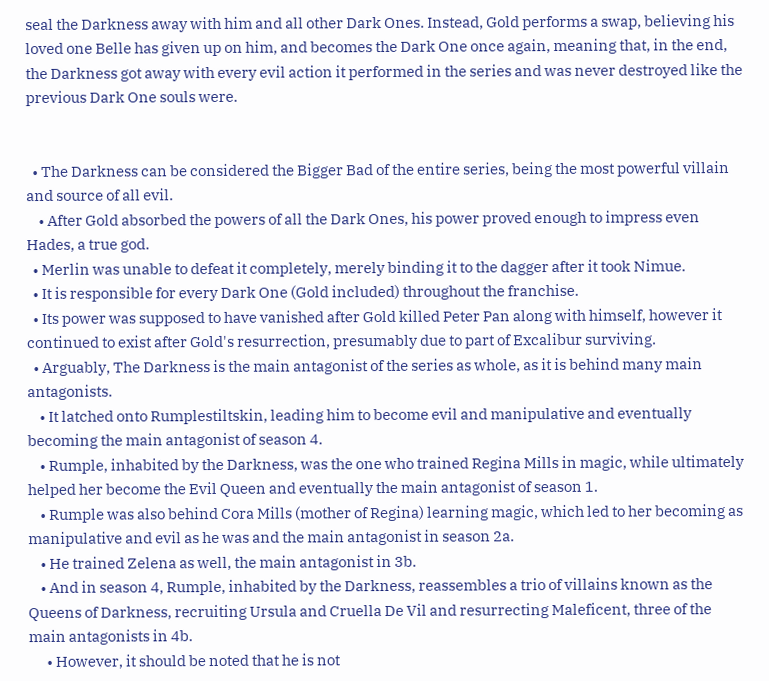seal the Darkness away with him and all other Dark Ones. Instead, Gold performs a swap, believing his loved one Belle has given up on him, and becomes the Dark One once again, meaning that, in the end, the Darkness got away with every evil action it performed in the series and was never destroyed like the previous Dark One souls were.


  • The Darkness can be considered the Bigger Bad of the entire series, being the most powerful villain and source of all evil.
    • After Gold absorbed the powers of all the Dark Ones, his power proved enough to impress even Hades, a true god.
  • Merlin was unable to defeat it completely, merely binding it to the dagger after it took Nimue.
  • It is responsible for every Dark One (Gold included) throughout the franchise.
  • Its power was supposed to have vanished after Gold killed Peter Pan along with himself, however it continued to exist after Gold's resurrection, presumably due to part of Excalibur surviving.
  • Arguably, The Darkness is the main antagonist of the series as whole, as it is behind many main antagonists.
    • It latched onto Rumplestiltskin, leading him to become evil and manipulative and eventually becoming the main antagonist of season 4.
    • Rumple, inhabited by the Darkness, was the one who trained Regina Mills in magic, while ultimately helped her become the Evil Queen and eventually the main antagonist of season 1.
    • Rumple was also behind Cora Mills (mother of Regina) learning magic, which led to her becoming as manipulative and evil as he was and the main antagonist in season 2a.
    • He trained Zelena as well, the main antagonist in 3b.
    • And in season 4, Rumple, inhabited by the Darkness, reassembles a trio of villains known as the Queens of Darkness, recruiting Ursula and Cruella De Vil and resurrecting Maleficent, three of the main antagonists in 4b.
      • However, it should be noted that he is not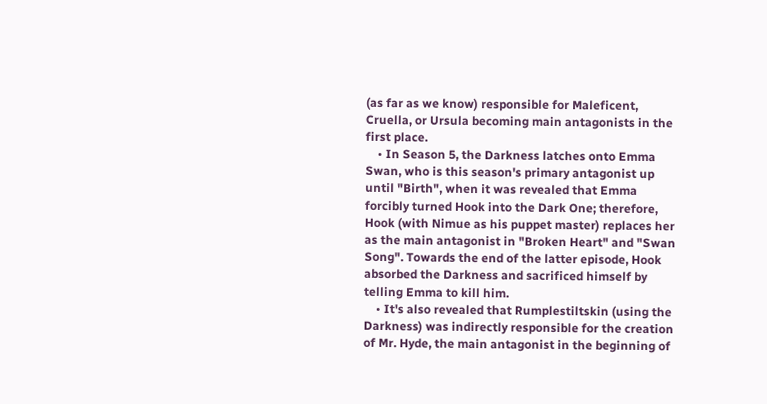(as far as we know) responsible for Maleficent, Cruella, or Ursula becoming main antagonists in the first place.
    • In Season 5, the Darkness latches onto Emma Swan, who is this season's primary antagonist up until "Birth", when it was revealed that Emma forcibly turned Hook into the Dark One; therefore, Hook (with Nimue as his puppet master) replaces her as the main antagonist in "Broken Heart" and "Swan Song". Towards the end of the latter episode, Hook absorbed the Darkness and sacrificed himself by telling Emma to kill him.
    • It's also revealed that Rumplestiltskin (using the Darkness) was indirectly responsible for the creation of Mr. Hyde, the main antagonist in the beginning of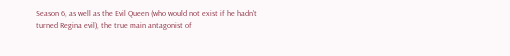Season 6, as well as the Evil Queen (who would not exist if he hadn't turned Regina evil), the true main antagonist of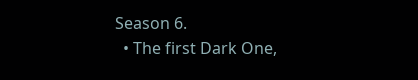Season 6.
  • The first Dark One,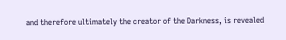and therefore ultimately the creator of the Darkness, is revealed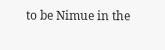to be Nimue in the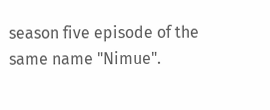season five episode of the same name "Nimue".